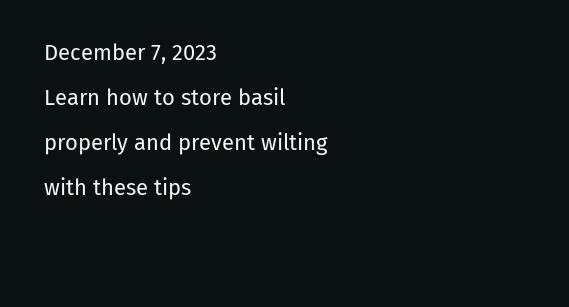December 7, 2023
Learn how to store basil properly and prevent wilting with these tips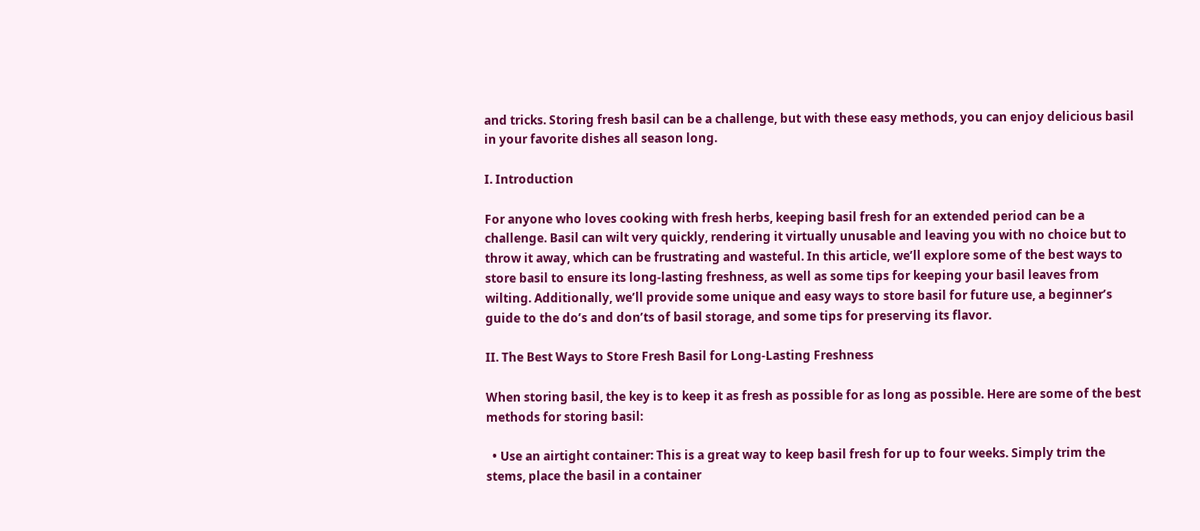and tricks. Storing fresh basil can be a challenge, but with these easy methods, you can enjoy delicious basil in your favorite dishes all season long.

I. Introduction

For anyone who loves cooking with fresh herbs, keeping basil fresh for an extended period can be a challenge. Basil can wilt very quickly, rendering it virtually unusable and leaving you with no choice but to throw it away, which can be frustrating and wasteful. In this article, we’ll explore some of the best ways to store basil to ensure its long-lasting freshness, as well as some tips for keeping your basil leaves from wilting. Additionally, we’ll provide some unique and easy ways to store basil for future use, a beginner’s guide to the do’s and don’ts of basil storage, and some tips for preserving its flavor.

II. The Best Ways to Store Fresh Basil for Long-Lasting Freshness

When storing basil, the key is to keep it as fresh as possible for as long as possible. Here are some of the best methods for storing basil:

  • Use an airtight container: This is a great way to keep basil fresh for up to four weeks. Simply trim the stems, place the basil in a container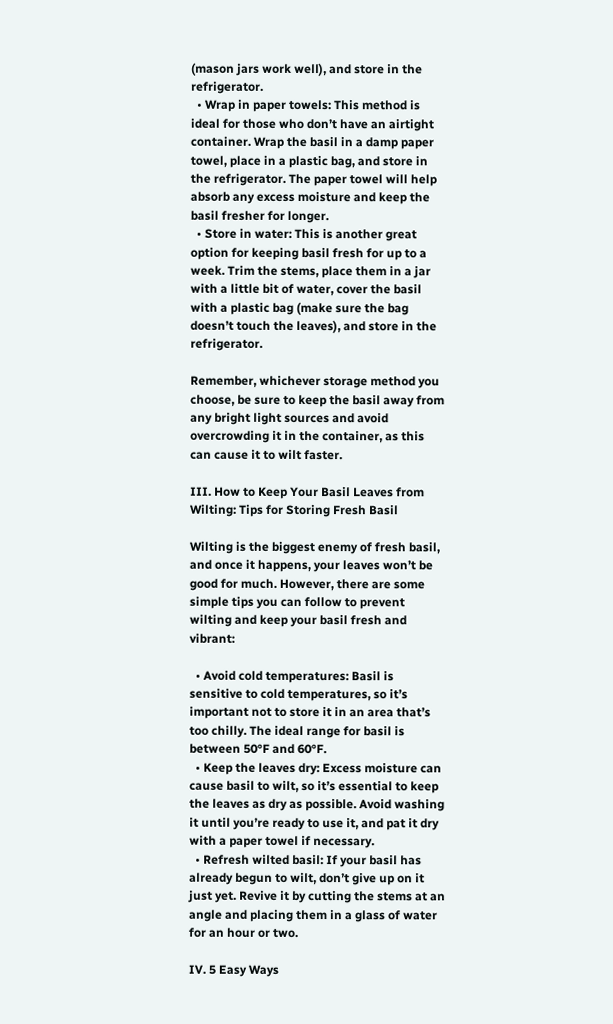(mason jars work well), and store in the refrigerator.
  • Wrap in paper towels: This method is ideal for those who don’t have an airtight container. Wrap the basil in a damp paper towel, place in a plastic bag, and store in the refrigerator. The paper towel will help absorb any excess moisture and keep the basil fresher for longer.
  • Store in water: This is another great option for keeping basil fresh for up to a week. Trim the stems, place them in a jar with a little bit of water, cover the basil with a plastic bag (make sure the bag doesn’t touch the leaves), and store in the refrigerator.

Remember, whichever storage method you choose, be sure to keep the basil away from any bright light sources and avoid overcrowding it in the container, as this can cause it to wilt faster.

III. How to Keep Your Basil Leaves from Wilting: Tips for Storing Fresh Basil

Wilting is the biggest enemy of fresh basil, and once it happens, your leaves won’t be good for much. However, there are some simple tips you can follow to prevent wilting and keep your basil fresh and vibrant:

  • Avoid cold temperatures: Basil is sensitive to cold temperatures, so it’s important not to store it in an area that’s too chilly. The ideal range for basil is between 50°F and 60°F.
  • Keep the leaves dry: Excess moisture can cause basil to wilt, so it’s essential to keep the leaves as dry as possible. Avoid washing it until you’re ready to use it, and pat it dry with a paper towel if necessary.
  • Refresh wilted basil: If your basil has already begun to wilt, don’t give up on it just yet. Revive it by cutting the stems at an angle and placing them in a glass of water for an hour or two.

IV. 5 Easy Ways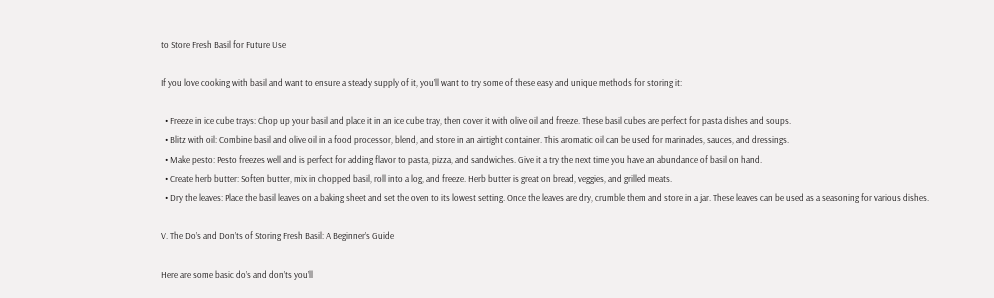to Store Fresh Basil for Future Use

If you love cooking with basil and want to ensure a steady supply of it, you’ll want to try some of these easy and unique methods for storing it:

  • Freeze in ice cube trays: Chop up your basil and place it in an ice cube tray, then cover it with olive oil and freeze. These basil cubes are perfect for pasta dishes and soups.
  • Blitz with oil: Combine basil and olive oil in a food processor, blend, and store in an airtight container. This aromatic oil can be used for marinades, sauces, and dressings.
  • Make pesto: Pesto freezes well and is perfect for adding flavor to pasta, pizza, and sandwiches. Give it a try the next time you have an abundance of basil on hand.
  • Create herb butter: Soften butter, mix in chopped basil, roll into a log, and freeze. Herb butter is great on bread, veggies, and grilled meats.
  • Dry the leaves: Place the basil leaves on a baking sheet and set the oven to its lowest setting. Once the leaves are dry, crumble them and store in a jar. These leaves can be used as a seasoning for various dishes.

V. The Do’s and Don’ts of Storing Fresh Basil: A Beginner’s Guide

Here are some basic do’s and don’ts you’ll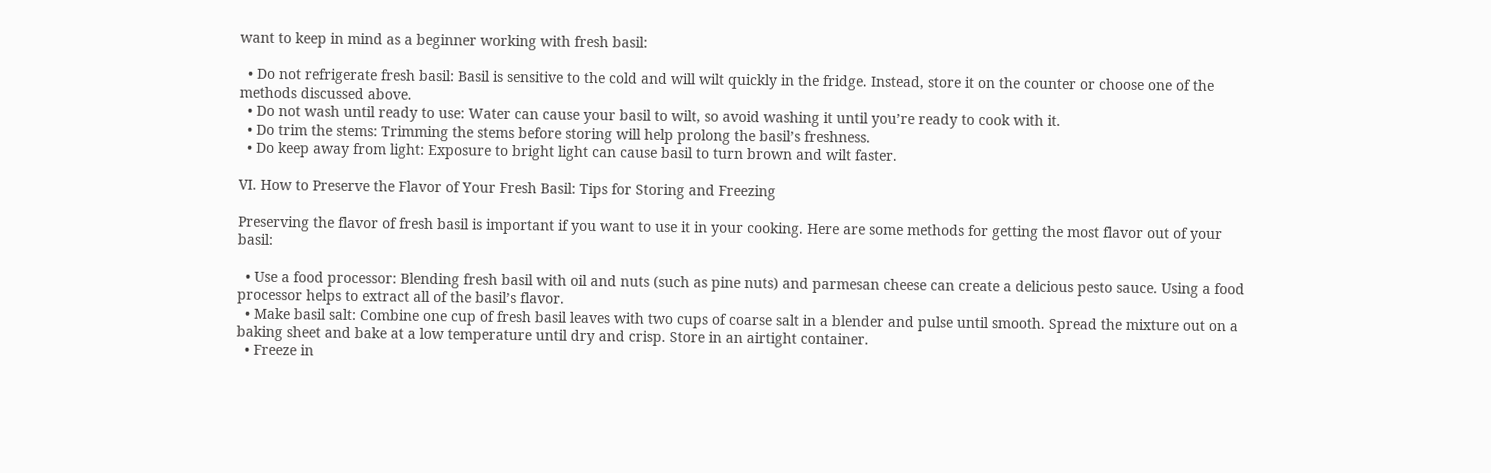want to keep in mind as a beginner working with fresh basil:

  • Do not refrigerate fresh basil: Basil is sensitive to the cold and will wilt quickly in the fridge. Instead, store it on the counter or choose one of the methods discussed above.
  • Do not wash until ready to use: Water can cause your basil to wilt, so avoid washing it until you’re ready to cook with it.
  • Do trim the stems: Trimming the stems before storing will help prolong the basil’s freshness.
  • Do keep away from light: Exposure to bright light can cause basil to turn brown and wilt faster.

VI. How to Preserve the Flavor of Your Fresh Basil: Tips for Storing and Freezing

Preserving the flavor of fresh basil is important if you want to use it in your cooking. Here are some methods for getting the most flavor out of your basil:

  • Use a food processor: Blending fresh basil with oil and nuts (such as pine nuts) and parmesan cheese can create a delicious pesto sauce. Using a food processor helps to extract all of the basil’s flavor.
  • Make basil salt: Combine one cup of fresh basil leaves with two cups of coarse salt in a blender and pulse until smooth. Spread the mixture out on a baking sheet and bake at a low temperature until dry and crisp. Store in an airtight container.
  • Freeze in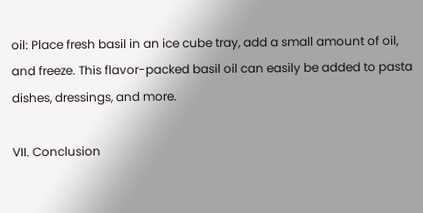oil: Place fresh basil in an ice cube tray, add a small amount of oil, and freeze. This flavor-packed basil oil can easily be added to pasta dishes, dressings, and more.

VII. Conclusion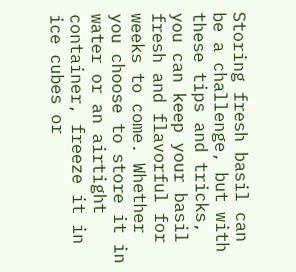Storing fresh basil can be a challenge, but with these tips and tricks, you can keep your basil fresh and flavorful for weeks to come. Whether you choose to store it in water or an airtight container, freeze it in ice cubes or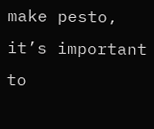make pesto, it’s important to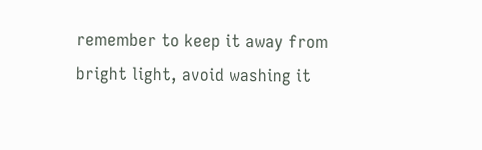remember to keep it away from bright light, avoid washing it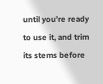until you’re ready to use it, and trim its stems before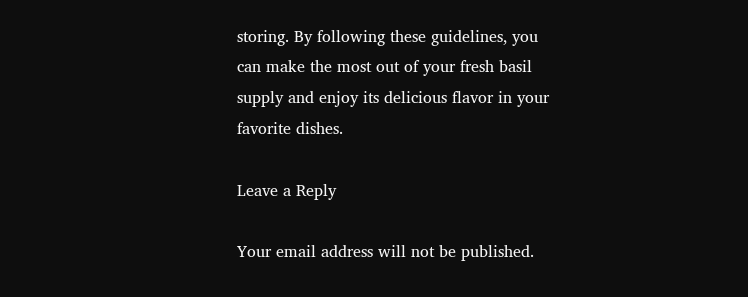storing. By following these guidelines, you can make the most out of your fresh basil supply and enjoy its delicious flavor in your favorite dishes.

Leave a Reply

Your email address will not be published.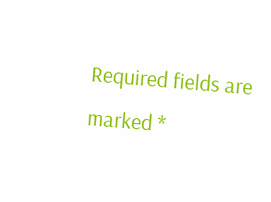Required fields are marked *